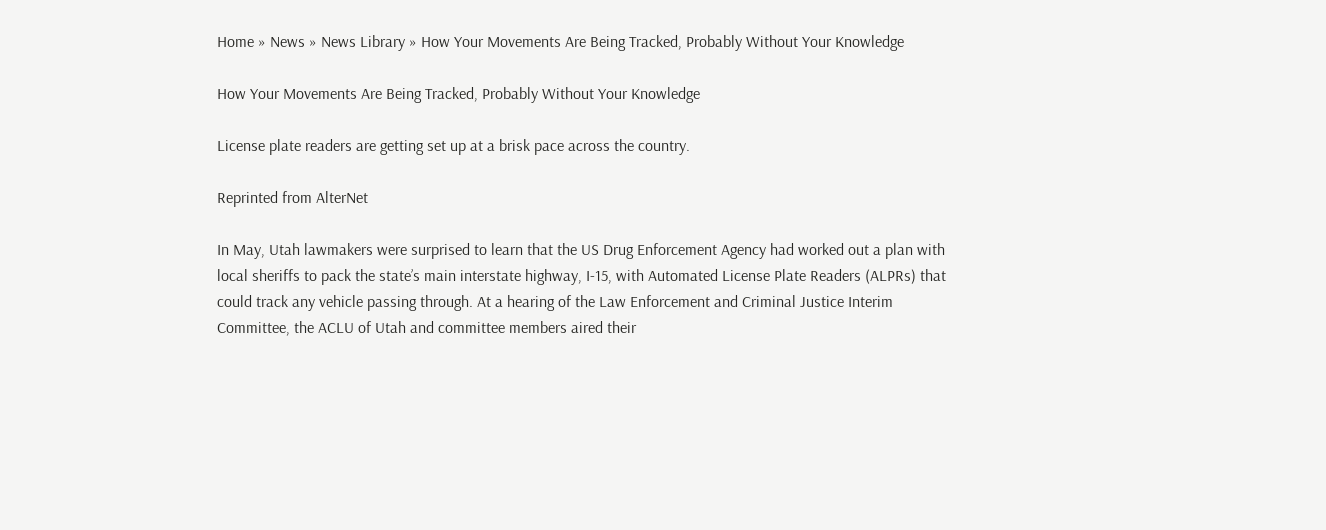Home » News » News Library » How Your Movements Are Being Tracked, Probably Without Your Knowledge

How Your Movements Are Being Tracked, Probably Without Your Knowledge

License plate readers are getting set up at a brisk pace across the country.

Reprinted from AlterNet

In May, Utah lawmakers were surprised to learn that the US Drug Enforcement Agency had worked out a plan with local sheriffs to pack the state’s main interstate highway, I-15, with Automated License Plate Readers (ALPRs) that could track any vehicle passing through. At a hearing of the Law Enforcement and Criminal Justice Interim Committee, the ACLU of Utah and committee members aired their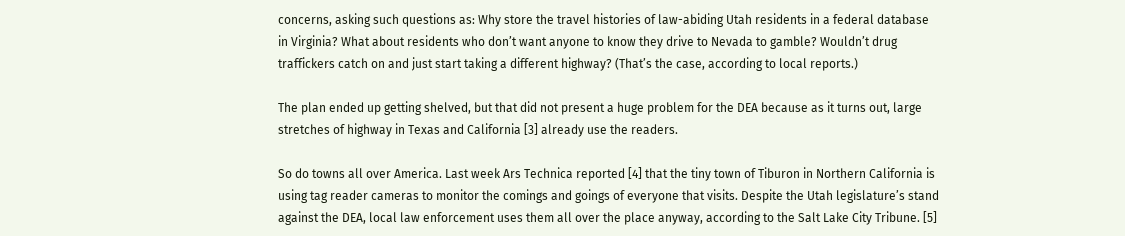concerns, asking such questions as: Why store the travel histories of law-abiding Utah residents in a federal database in Virginia? What about residents who don’t want anyone to know they drive to Nevada to gamble? Wouldn’t drug traffickers catch on and just start taking a different highway? (That’s the case, according to local reports.)

The plan ended up getting shelved, but that did not present a huge problem for the DEA because as it turns out, large stretches of highway in Texas and California [3] already use the readers.

So do towns all over America. Last week Ars Technica reported [4] that the tiny town of Tiburon in Northern California is using tag reader cameras to monitor the comings and goings of everyone that visits. Despite the Utah legislature’s stand against the DEA, local law enforcement uses them all over the place anyway, according to the Salt Lake City Tribune. [5]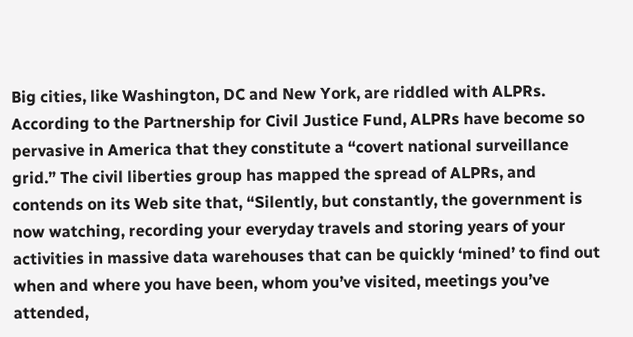Big cities, like Washington, DC and New York, are riddled with ALPRs. According to the Partnership for Civil Justice Fund, ALPRs have become so pervasive in America that they constitute a “covert national surveillance grid.” The civil liberties group has mapped the spread of ALPRs, and contends on its Web site that, “Silently, but constantly, the government is now watching, recording your everyday travels and storing years of your activities in massive data warehouses that can be quickly ‘mined’ to find out when and where you have been, whom you’ve visited, meetings you’ve attended,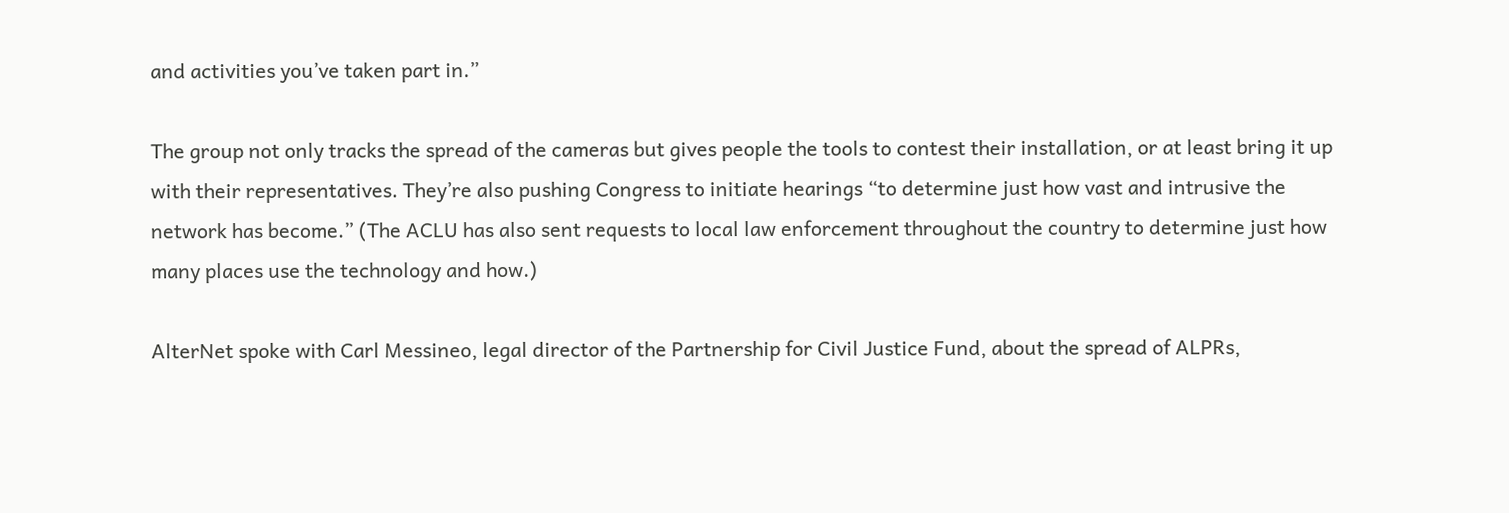and activities you’ve taken part in.”

The group not only tracks the spread of the cameras but gives people the tools to contest their installation, or at least bring it up with their representatives. They’re also pushing Congress to initiate hearings “to determine just how vast and intrusive the network has become.” (The ACLU has also sent requests to local law enforcement throughout the country to determine just how many places use the technology and how.)

AlterNet spoke with Carl Messineo, legal director of the Partnership for Civil Justice Fund, about the spread of ALPRs,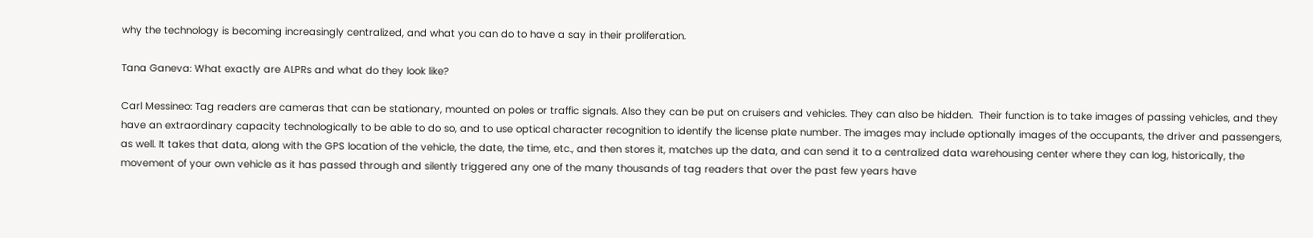why the technology is becoming increasingly centralized, and what you can do to have a say in their proliferation.

Tana Ganeva: What exactly are ALPRs and what do they look like?

Carl Messineo: Tag readers are cameras that can be stationary, mounted on poles or traffic signals. Also they can be put on cruisers and vehicles. They can also be hidden.  Their function is to take images of passing vehicles, and they have an extraordinary capacity technologically to be able to do so, and to use optical character recognition to identify the license plate number. The images may include optionally images of the occupants, the driver and passengers, as well. It takes that data, along with the GPS location of the vehicle, the date, the time, etc., and then stores it, matches up the data, and can send it to a centralized data warehousing center where they can log, historically, the movement of your own vehicle as it has passed through and silently triggered any one of the many thousands of tag readers that over the past few years have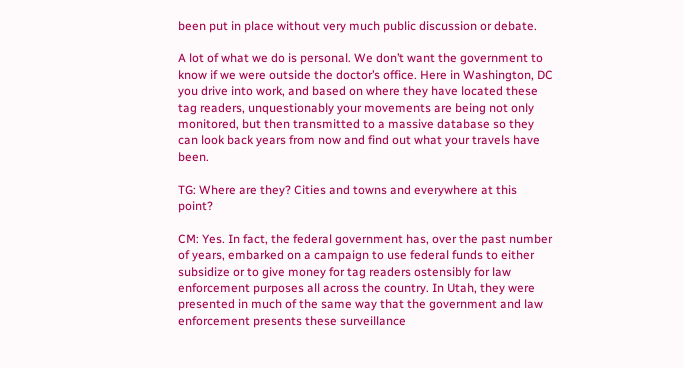been put in place without very much public discussion or debate.

A lot of what we do is personal. We don’t want the government to know if we were outside the doctor’s office. Here in Washington, DC you drive into work, and based on where they have located these tag readers, unquestionably your movements are being not only monitored, but then transmitted to a massive database so they can look back years from now and find out what your travels have been.

TG: Where are they? Cities and towns and everywhere at this point?

CM: Yes. In fact, the federal government has, over the past number of years, embarked on a campaign to use federal funds to either subsidize or to give money for tag readers ostensibly for law enforcement purposes all across the country. In Utah, they were presented in much of the same way that the government and law enforcement presents these surveillance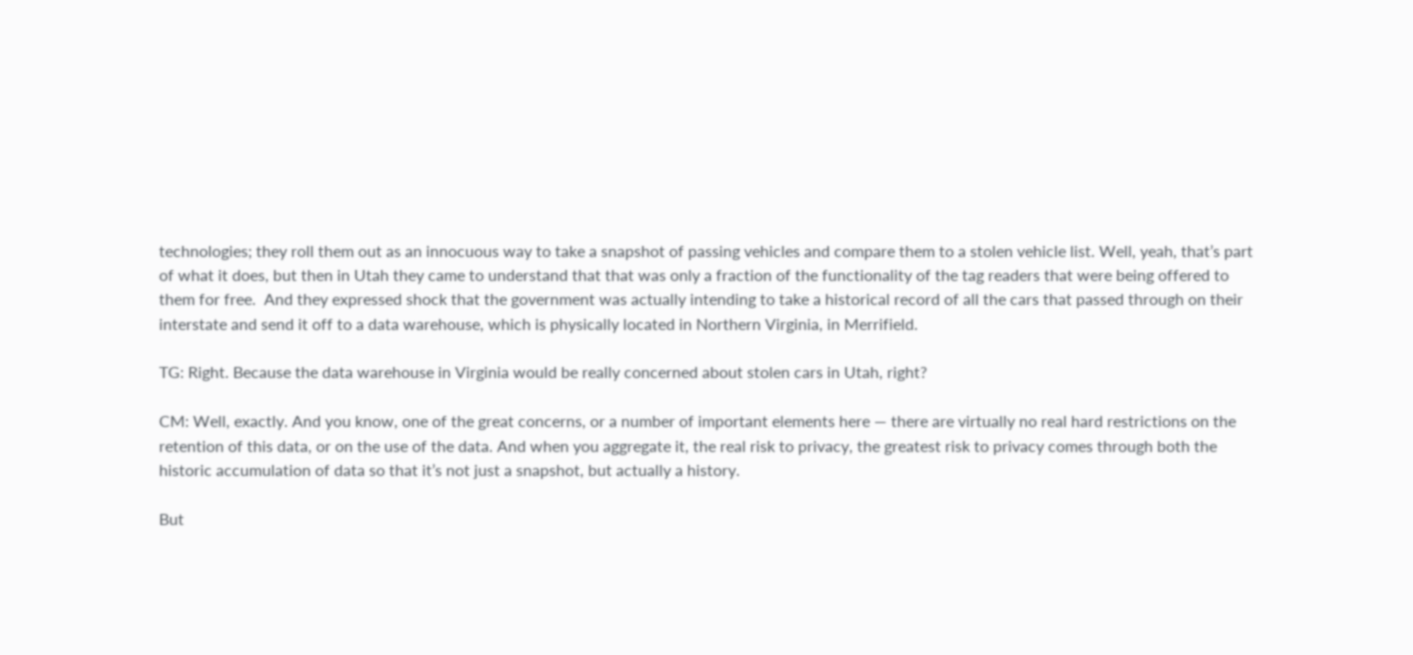technologies; they roll them out as an innocuous way to take a snapshot of passing vehicles and compare them to a stolen vehicle list. Well, yeah, that’s part of what it does, but then in Utah they came to understand that that was only a fraction of the functionality of the tag readers that were being offered to them for free.  And they expressed shock that the government was actually intending to take a historical record of all the cars that passed through on their interstate and send it off to a data warehouse, which is physically located in Northern Virginia, in Merrifield.

TG: Right. Because the data warehouse in Virginia would be really concerned about stolen cars in Utah, right?

CM: Well, exactly. And you know, one of the great concerns, or a number of important elements here — there are virtually no real hard restrictions on the retention of this data, or on the use of the data. And when you aggregate it, the real risk to privacy, the greatest risk to privacy comes through both the historic accumulation of data so that it’s not just a snapshot, but actually a history.

But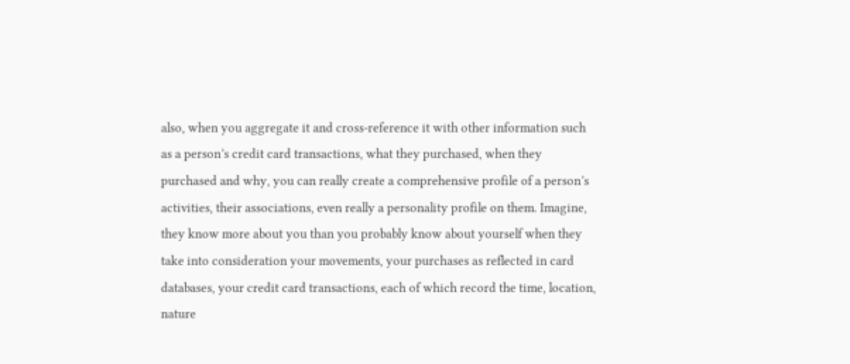also, when you aggregate it and cross-reference it with other information such as a person’s credit card transactions, what they purchased, when they purchased and why, you can really create a comprehensive profile of a person’s activities, their associations, even really a personality profile on them. Imagine, they know more about you than you probably know about yourself when they take into consideration your movements, your purchases as reflected in card databases, your credit card transactions, each of which record the time, location, nature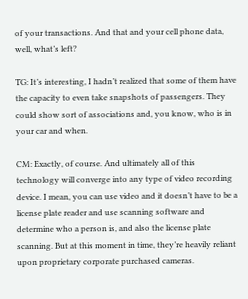of your transactions. And that and your cell phone data, well, what’s left?

TG: It’s interesting, I hadn’t realized that some of them have the capacity to even take snapshots of passengers. They could show sort of associations and, you know, who is in your car and when.

CM: Exactly, of course. And ultimately all of this technology will converge into any type of video recording device. I mean, you can use video and it doesn’t have to be a license plate reader and use scanning software and determine who a person is, and also the license plate scanning. But at this moment in time, they’re heavily reliant upon proprietary corporate purchased cameras.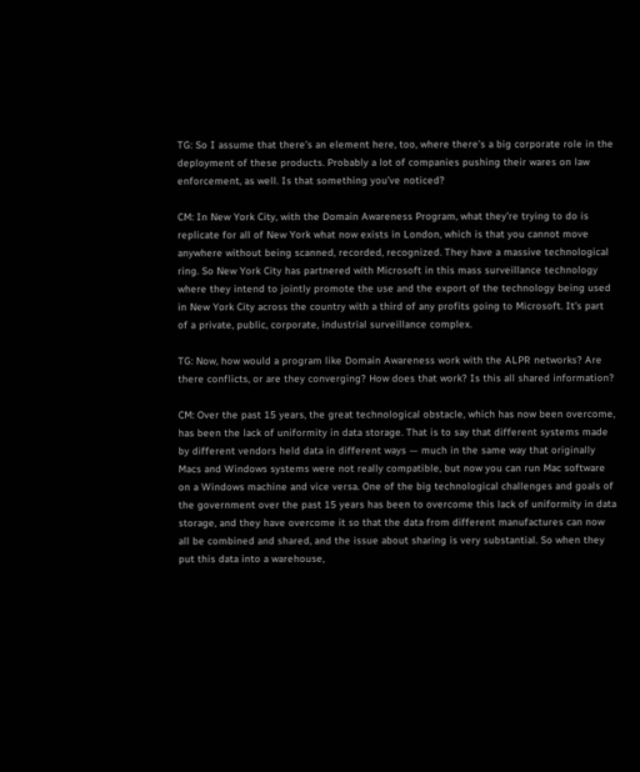TG: So I assume that there’s an element here, too, where there’s a big corporate role in the deployment of these products. Probably a lot of companies pushing their wares on law enforcement, as well. Is that something you’ve noticed?

CM: In New York City, with the Domain Awareness Program, what they’re trying to do is replicate for all of New York what now exists in London, which is that you cannot move anywhere without being scanned, recorded, recognized. They have a massive technological ring. So New York City has partnered with Microsoft in this mass surveillance technology where they intend to jointly promote the use and the export of the technology being used in New York City across the country with a third of any profits going to Microsoft. It’s part of a private, public, corporate, industrial surveillance complex.

TG: Now, how would a program like Domain Awareness work with the ALPR networks? Are there conflicts, or are they converging? How does that work? Is this all shared information?

CM: Over the past 15 years, the great technological obstacle, which has now been overcome, has been the lack of uniformity in data storage. That is to say that different systems made by different vendors held data in different ways — much in the same way that originally Macs and Windows systems were not really compatible, but now you can run Mac software on a Windows machine and vice versa. One of the big technological challenges and goals of the government over the past 15 years has been to overcome this lack of uniformity in data storage, and they have overcome it so that the data from different manufactures can now all be combined and shared, and the issue about sharing is very substantial. So when they put this data into a warehouse,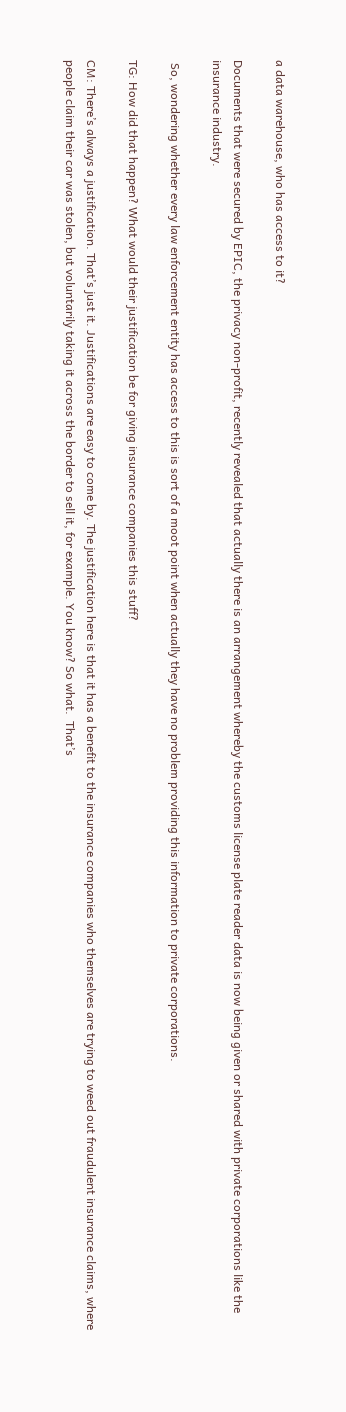a data warehouse, who has access to it?

Documents that were secured by EPIC, the privacy non-profit, recently revealed that actually there is an arrangement whereby the customs license plate reader data is now being given or shared with private corporations like the insurance industry.

 So, wondering whether every law enforcement entity has access to this is sort of a moot point when actually they have no problem providing this information to private corporations.

TG: How did that happen? What would their justification be for giving insurance companies this stuff?

CM: There’s always a justification. That’s just it. Justifications are easy to come by. The justification here is that it has a benefit to the insurance companies who themselves are trying to weed out fraudulent insurance claims, where people claim their car was stolen, but voluntarily taking it across the border to sell it, for example. You know? So what.  That’s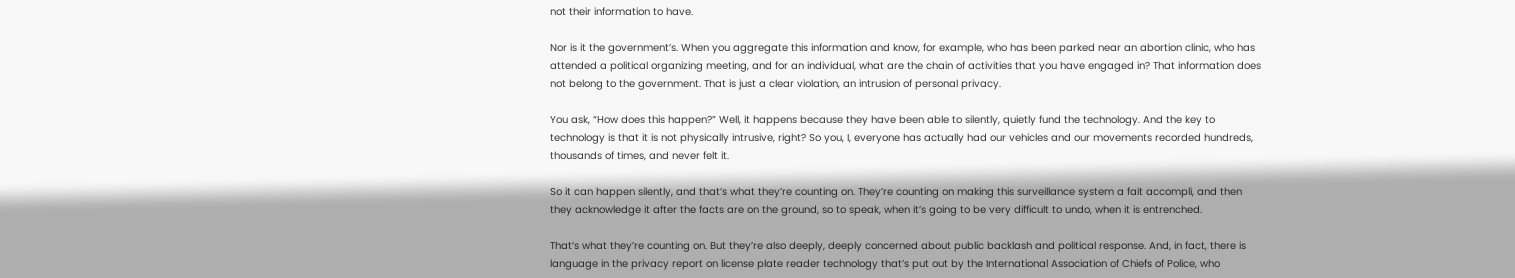not their information to have.

Nor is it the government’s. When you aggregate this information and know, for example, who has been parked near an abortion clinic, who has attended a political organizing meeting, and for an individual, what are the chain of activities that you have engaged in? That information does not belong to the government. That is just a clear violation, an intrusion of personal privacy.

You ask, “How does this happen?” Well, it happens because they have been able to silently, quietly fund the technology. And the key to technology is that it is not physically intrusive, right? So you, I, everyone has actually had our vehicles and our movements recorded hundreds, thousands of times, and never felt it.

So it can happen silently, and that’s what they’re counting on. They’re counting on making this surveillance system a fait accompli, and then they acknowledge it after the facts are on the ground, so to speak, when it’s going to be very difficult to undo, when it is entrenched.

That’s what they’re counting on. But they’re also deeply, deeply concerned about public backlash and political response. And, in fact, there is language in the privacy report on license plate reader technology that’s put out by the International Association of Chiefs of Police, who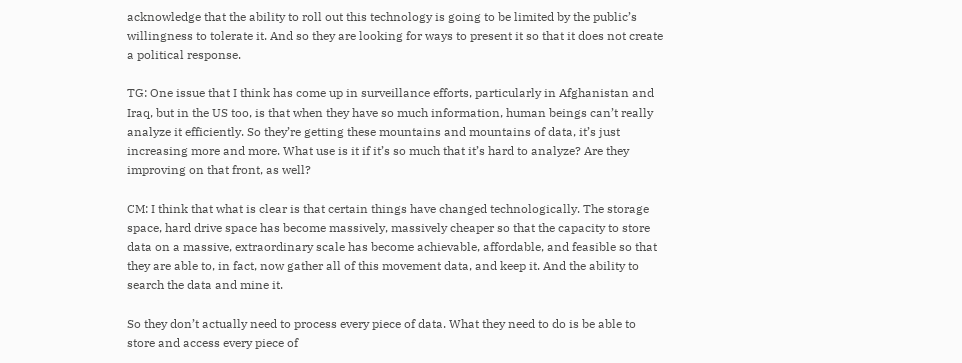acknowledge that the ability to roll out this technology is going to be limited by the public’s willingness to tolerate it. And so they are looking for ways to present it so that it does not create a political response.

TG: One issue that I think has come up in surveillance efforts, particularly in Afghanistan and Iraq, but in the US too, is that when they have so much information, human beings can’t really analyze it efficiently. So they’re getting these mountains and mountains of data, it’s just increasing more and more. What use is it if it’s so much that it’s hard to analyze? Are they improving on that front, as well?

CM: I think that what is clear is that certain things have changed technologically. The storage space, hard drive space has become massively, massively cheaper so that the capacity to store data on a massive, extraordinary scale has become achievable, affordable, and feasible so that they are able to, in fact, now gather all of this movement data, and keep it. And the ability to search the data and mine it.

So they don’t actually need to process every piece of data. What they need to do is be able to store and access every piece of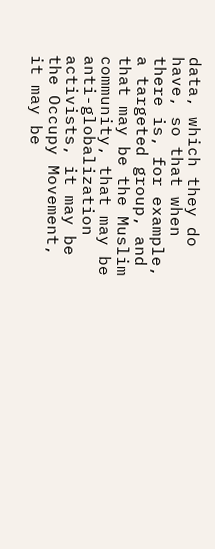data, which they do have, so that when there is, for example, a targeted group, and that may be the Muslim community, that may be anti-globalization activists, it may be the Occupy Movement, it may be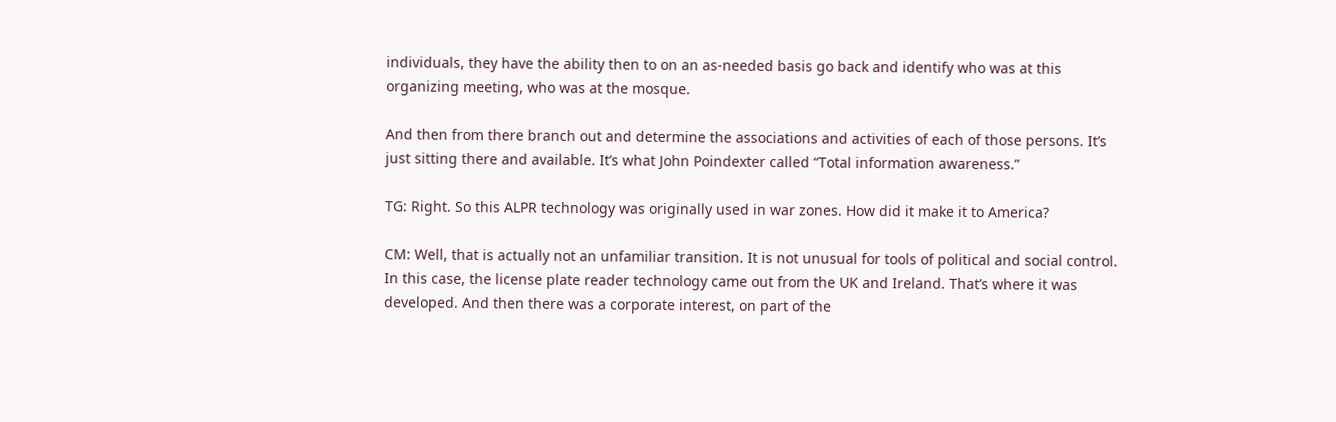individuals, they have the ability then to on an as-needed basis go back and identify who was at this organizing meeting, who was at the mosque.

And then from there branch out and determine the associations and activities of each of those persons. It’s just sitting there and available. It’s what John Poindexter called “Total information awareness.”

TG: Right. So this ALPR technology was originally used in war zones. How did it make it to America?

CM: Well, that is actually not an unfamiliar transition. It is not unusual for tools of political and social control. In this case, the license plate reader technology came out from the UK and Ireland. That’s where it was developed. And then there was a corporate interest, on part of the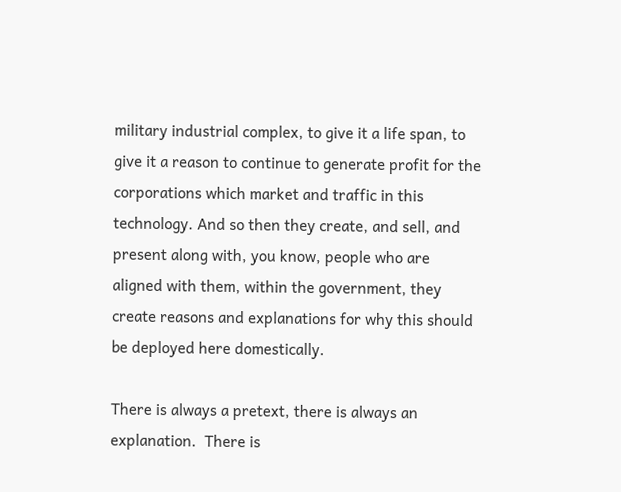military industrial complex, to give it a life span, to give it a reason to continue to generate profit for the corporations which market and traffic in this technology. And so then they create, and sell, and present along with, you know, people who are aligned with them, within the government, they create reasons and explanations for why this should be deployed here domestically.

There is always a pretext, there is always an explanation.  There is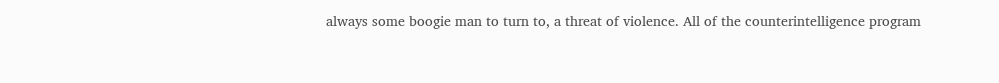always some boogie man to turn to, a threat of violence. All of the counterintelligence program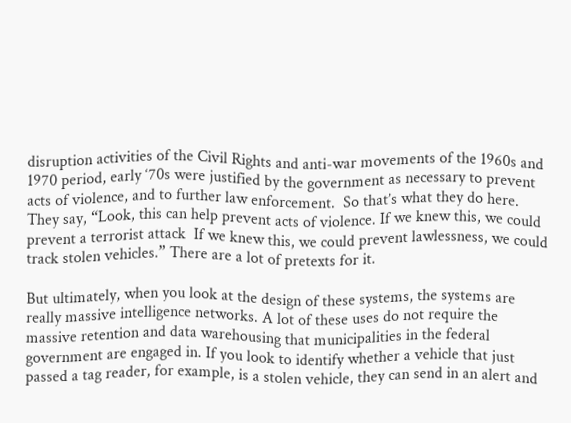disruption activities of the Civil Rights and anti-war movements of the 1960s and 1970 period, early ‘70s were justified by the government as necessary to prevent acts of violence, and to further law enforcement.  So that’s what they do here.  They say, “Look, this can help prevent acts of violence. If we knew this, we could prevent a terrorist attack  If we knew this, we could prevent lawlessness, we could track stolen vehicles.” There are a lot of pretexts for it.

But ultimately, when you look at the design of these systems, the systems are really massive intelligence networks. A lot of these uses do not require the massive retention and data warehousing that municipalities in the federal government are engaged in. If you look to identify whether a vehicle that just passed a tag reader, for example, is a stolen vehicle, they can send in an alert and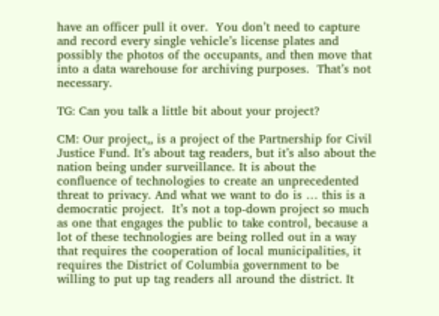have an officer pull it over.  You don’t need to capture and record every single vehicle’s license plates and possibly the photos of the occupants, and then move that into a data warehouse for archiving purposes.  That’s not necessary.

TG: Can you talk a little bit about your project?

CM: Our project,, is a project of the Partnership for Civil Justice Fund. It’s about tag readers, but it’s also about the nation being under surveillance. It is about the confluence of technologies to create an unprecedented threat to privacy. And what we want to do is … this is a democratic project.  It’s not a top-down project so much as one that engages the public to take control, because a lot of these technologies are being rolled out in a way that requires the cooperation of local municipalities, it requires the District of Columbia government to be willing to put up tag readers all around the district. It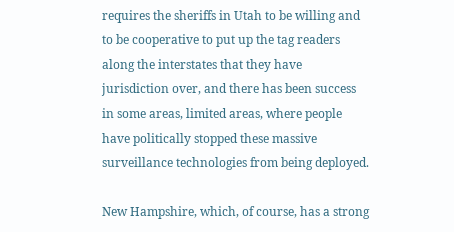requires the sheriffs in Utah to be willing and to be cooperative to put up the tag readers along the interstates that they have jurisdiction over, and there has been success in some areas, limited areas, where people have politically stopped these massive surveillance technologies from being deployed.

New Hampshire, which, of course, has a strong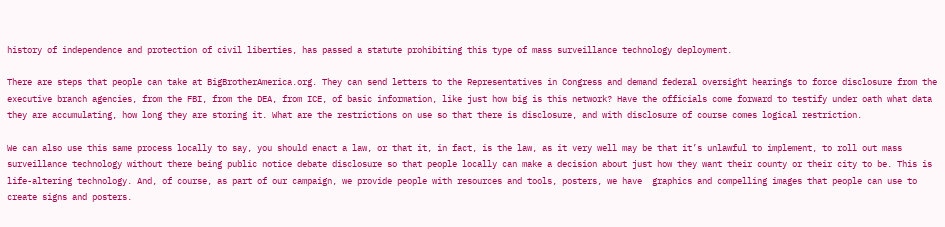history of independence and protection of civil liberties, has passed a statute prohibiting this type of mass surveillance technology deployment.

There are steps that people can take at BigBrotherAmerica.org. They can send letters to the Representatives in Congress and demand federal oversight hearings to force disclosure from the executive branch agencies, from the FBI, from the DEA, from ICE, of basic information, like just how big is this network? Have the officials come forward to testify under oath what data they are accumulating, how long they are storing it. What are the restrictions on use so that there is disclosure, and with disclosure of course comes logical restriction.

We can also use this same process locally to say, you should enact a law, or that it, in fact, is the law, as it very well may be that it’s unlawful to implement, to roll out mass surveillance technology without there being public notice debate disclosure so that people locally can make a decision about just how they want their county or their city to be. This is life-altering technology. And, of course, as part of our campaign, we provide people with resources and tools, posters, we have  graphics and compelling images that people can use to create signs and posters.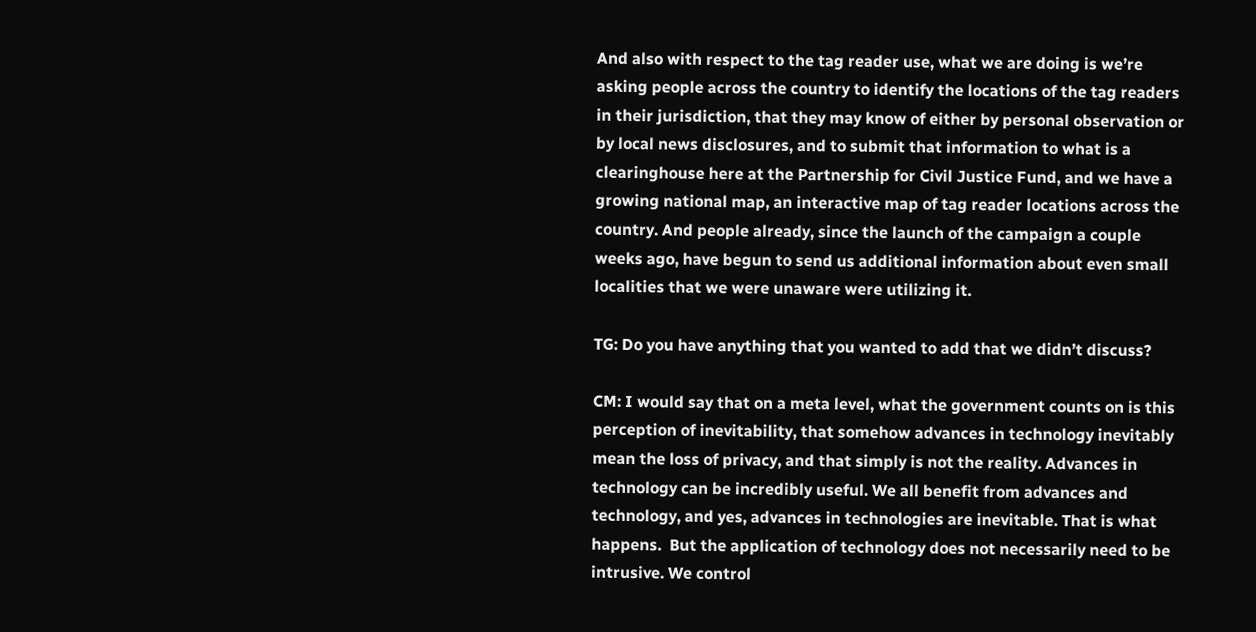And also with respect to the tag reader use, what we are doing is we’re asking people across the country to identify the locations of the tag readers in their jurisdiction, that they may know of either by personal observation or by local news disclosures, and to submit that information to what is a clearinghouse here at the Partnership for Civil Justice Fund, and we have a growing national map, an interactive map of tag reader locations across the country. And people already, since the launch of the campaign a couple weeks ago, have begun to send us additional information about even small localities that we were unaware were utilizing it.

TG: Do you have anything that you wanted to add that we didn’t discuss?

CM: I would say that on a meta level, what the government counts on is this perception of inevitability, that somehow advances in technology inevitably mean the loss of privacy, and that simply is not the reality. Advances in technology can be incredibly useful. We all benefit from advances and technology, and yes, advances in technologies are inevitable. That is what happens.  But the application of technology does not necessarily need to be intrusive. We control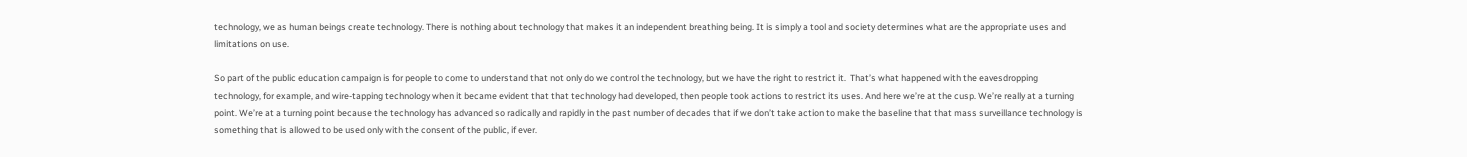technology, we as human beings create technology. There is nothing about technology that makes it an independent breathing being. It is simply a tool and society determines what are the appropriate uses and limitations on use.

So part of the public education campaign is for people to come to understand that not only do we control the technology, but we have the right to restrict it.  That’s what happened with the eavesdropping technology, for example, and wire-tapping technology when it became evident that that technology had developed, then people took actions to restrict its uses. And here we’re at the cusp. We’re really at a turning point. We’re at a turning point because the technology has advanced so radically and rapidly in the past number of decades that if we don’t take action to make the baseline that that mass surveillance technology is something that is allowed to be used only with the consent of the public, if ever.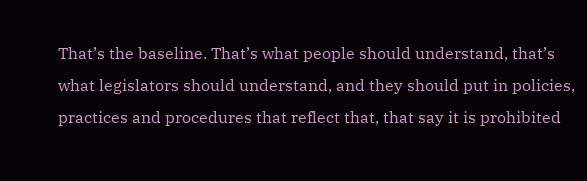That’s the baseline. That’s what people should understand, that’s what legislators should understand, and they should put in policies, practices and procedures that reflect that, that say it is prohibited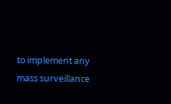to implement any mass surveillance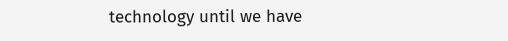technology until we have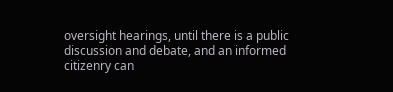oversight hearings, until there is a public discussion and debate, and an informed citizenry can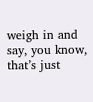weigh in and say, you know, that’s just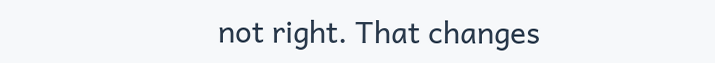not right. That changes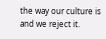the way our culture is and we reject it.